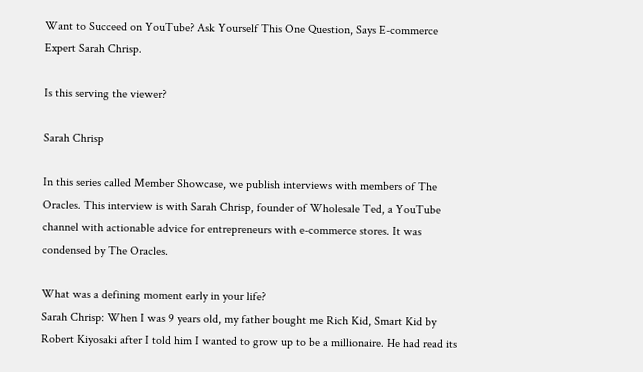Want to Succeed on YouTube? Ask Yourself This One Question, Says E-commerce Expert Sarah Chrisp.

Is this serving the viewer?

Sarah Chrisp

In this series called Member Showcase, we publish interviews with members of The Oracles. This interview is with Sarah Chrisp, founder of Wholesale Ted, a YouTube channel with actionable advice for entrepreneurs with e-commerce stores. It was condensed by The Oracles.

What was a defining moment early in your life?
Sarah Chrisp: When I was 9 years old, my father bought me Rich Kid, Smart Kid by Robert Kiyosaki after I told him I wanted to grow up to be a millionaire. He had read its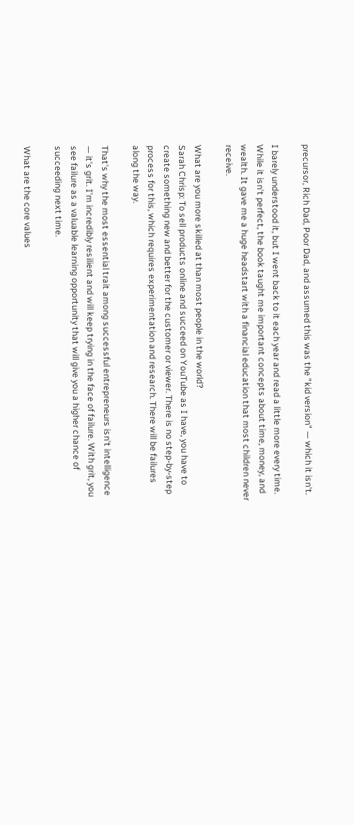precursor, Rich Dad, Poor Dad, and assumed this was the "kid version" — which it isn't.

I barely understood it, but I went back to it each year and read a little more every time. While it isn't perfect, the book taught me important concepts about time, money, and wealth. It gave me a huge headstart with a financial education that most children never receive.

What are you more skilled at than most people in the world?
Sarah Chrisp: To sell products online and succeed on YouTube as I have, you have to create something new and better for the customer or viewer. There is no step-by-step process for this, which requires experimentation and research. There will be failures along the way.

That's why the most essential trait among successful entrepreneurs isn't intelligence — it's grit. I'm incredibly resilient and will keep trying in the face of failure. With grit, you see failure as a valuable learning opportunity that will give you a higher chance of succeeding next time.

What are the core values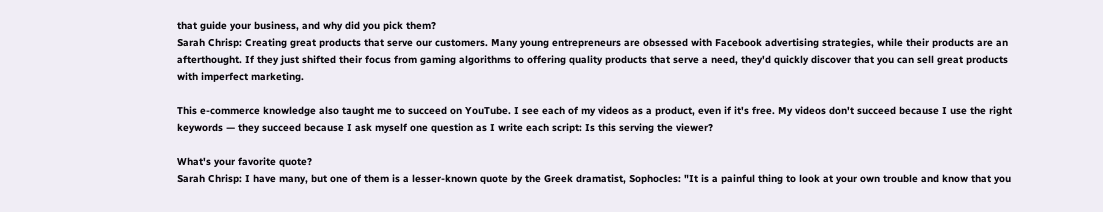that guide your business, and why did you pick them?
Sarah Chrisp: Creating great products that serve our customers. Many young entrepreneurs are obsessed with Facebook advertising strategies, while their products are an afterthought. If they just shifted their focus from gaming algorithms to offering quality products that serve a need, they'd quickly discover that you can sell great products with imperfect marketing.

This e-commerce knowledge also taught me to succeed on YouTube. I see each of my videos as a product, even if it's free. My videos don't succeed because I use the right keywords — they succeed because I ask myself one question as I write each script: Is this serving the viewer?

What's your favorite quote?
Sarah Chrisp: I have many, but one of them is a lesser-known quote by the Greek dramatist, Sophocles: "It is a painful thing to look at your own trouble and know that you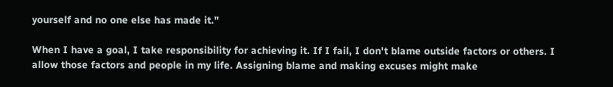yourself and no one else has made it."

When I have a goal, I take responsibility for achieving it. If I fail, I don't blame outside factors or others. I allow those factors and people in my life. Assigning blame and making excuses might make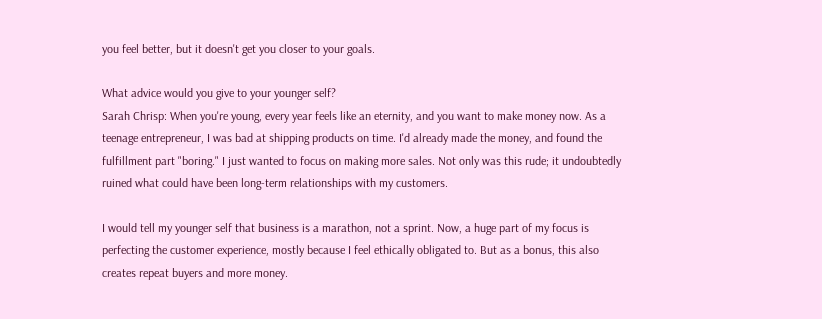you feel better, but it doesn't get you closer to your goals.

What advice would you give to your younger self?
Sarah Chrisp: When you're young, every year feels like an eternity, and you want to make money now. As a teenage entrepreneur, I was bad at shipping products on time. I'd already made the money, and found the fulfillment part "boring." I just wanted to focus on making more sales. Not only was this rude; it undoubtedly ruined what could have been long-term relationships with my customers.

I would tell my younger self that business is a marathon, not a sprint. Now, a huge part of my focus is perfecting the customer experience, mostly because I feel ethically obligated to. But as a bonus, this also creates repeat buyers and more money.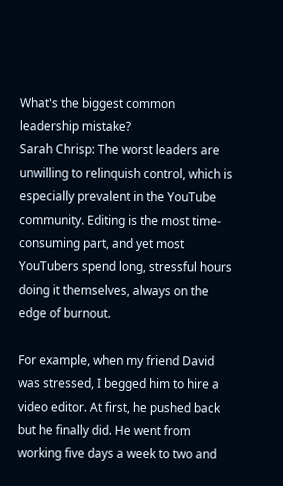What's the biggest common leadership mistake?
Sarah Chrisp: The worst leaders are unwilling to relinquish control, which is especially prevalent in the YouTube community. Editing is the most time-consuming part, and yet most YouTubers spend long, stressful hours doing it themselves, always on the edge of burnout.

For example, when my friend David was stressed, I begged him to hire a video editor. At first, he pushed back but he finally did. He went from working five days a week to two and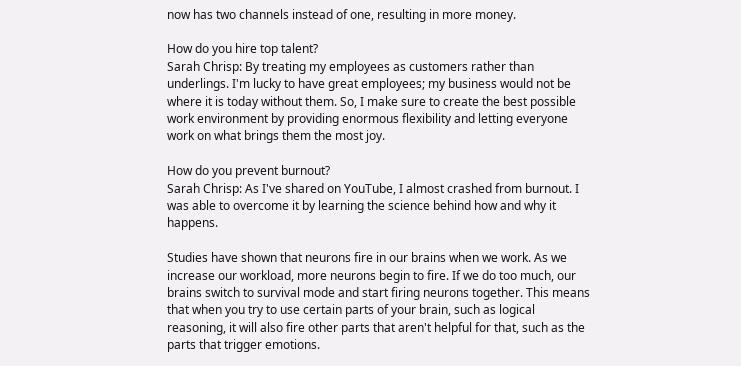now has two channels instead of one, resulting in more money.

How do you hire top talent?
Sarah Chrisp: By treating my employees as customers rather than underlings. I'm lucky to have great employees; my business would not be where it is today without them. So, I make sure to create the best possible work environment by providing enormous flexibility and letting everyone work on what brings them the most joy.

How do you prevent burnout?
Sarah Chrisp: As I've shared on YouTube, I almost crashed from burnout. I was able to overcome it by learning the science behind how and why it happens.

Studies have shown that neurons fire in our brains when we work. As we increase our workload, more neurons begin to fire. If we do too much, our brains switch to survival mode and start firing neurons together. This means that when you try to use certain parts of your brain, such as logical reasoning, it will also fire other parts that aren't helpful for that, such as the parts that trigger emotions.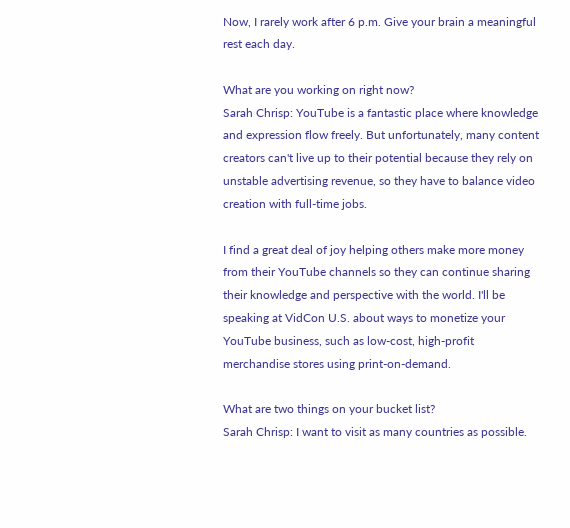Now, I rarely work after 6 p.m. Give your brain a meaningful rest each day.

What are you working on right now?
Sarah Chrisp: YouTube is a fantastic place where knowledge and expression flow freely. But unfortunately, many content creators can't live up to their potential because they rely on unstable advertising revenue, so they have to balance video creation with full-time jobs.

I find a great deal of joy helping others make more money from their YouTube channels so they can continue sharing their knowledge and perspective with the world. I'll be speaking at VidCon U.S. about ways to monetize your YouTube business, such as low-cost, high-profit merchandise stores using print-on-demand.

What are two things on your bucket list?
Sarah Chrisp: I want to visit as many countries as possible.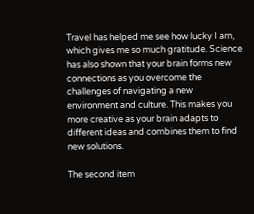Travel has helped me see how lucky I am, which gives me so much gratitude. Science has also shown that your brain forms new connections as you overcome the challenges of navigating a new environment and culture. This makes you more creative as your brain adapts to different ideas and combines them to find new solutions.

The second item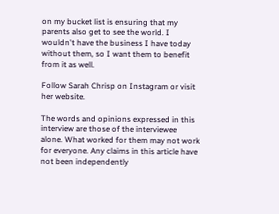on my bucket list is ensuring that my parents also get to see the world. I wouldn't have the business I have today without them, so I want them to benefit from it as well.

Follow Sarah Chrisp on Instagram or visit her website.

The words and opinions expressed in this interview are those of the interviewee alone. What worked for them may not work for everyone. Any claims in this article have not been independently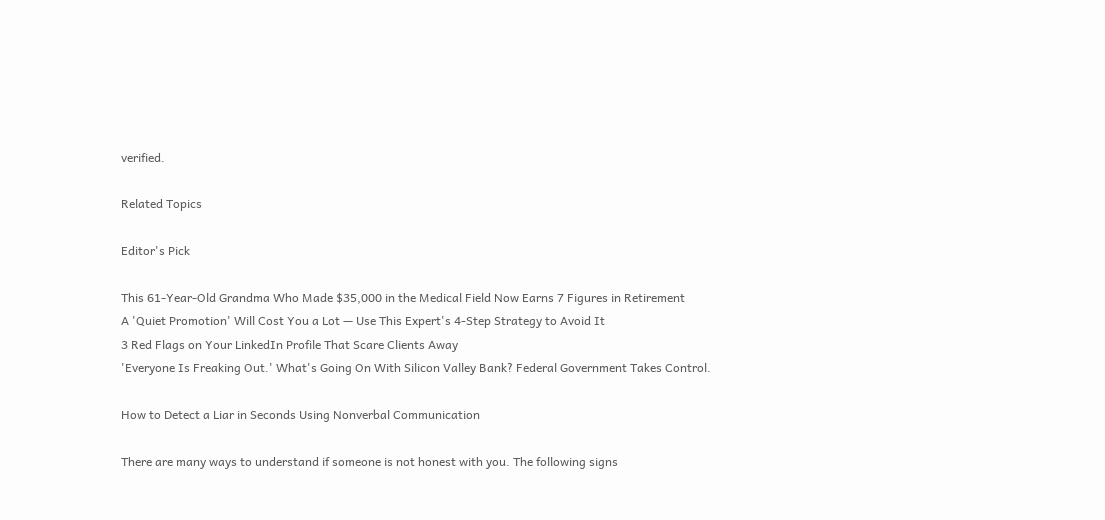verified.

Related Topics

Editor's Pick

This 61-Year-Old Grandma Who Made $35,000 in the Medical Field Now Earns 7 Figures in Retirement
A 'Quiet Promotion' Will Cost You a Lot — Use This Expert's 4-Step Strategy to Avoid It
3 Red Flags on Your LinkedIn Profile That Scare Clients Away
'Everyone Is Freaking Out.' What's Going On With Silicon Valley Bank? Federal Government Takes Control.

How to Detect a Liar in Seconds Using Nonverbal Communication

There are many ways to understand if someone is not honest with you. The following signs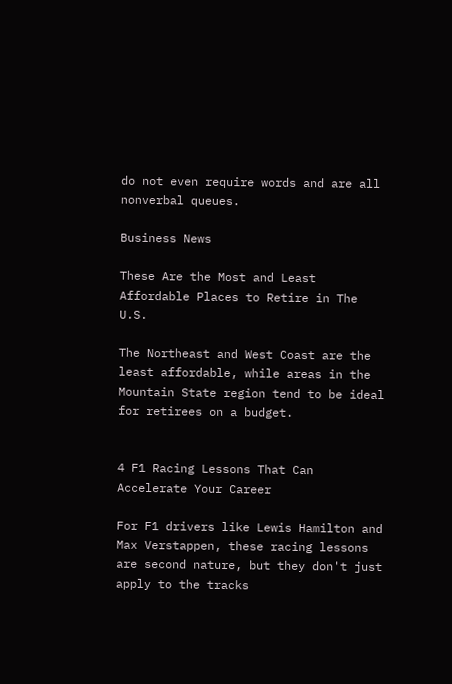do not even require words and are all nonverbal queues.

Business News

These Are the Most and Least Affordable Places to Retire in The U.S.

The Northeast and West Coast are the least affordable, while areas in the Mountain State region tend to be ideal for retirees on a budget.


4 F1 Racing Lessons That Can Accelerate Your Career

For F1 drivers like Lewis Hamilton and Max Verstappen, these racing lessons are second nature, but they don't just apply to the tracks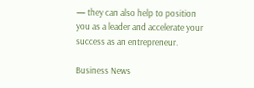— they can also help to position you as a leader and accelerate your success as an entrepreneur.

Business News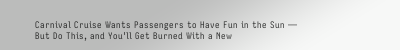Carnival Cruise Wants Passengers to Have Fun in the Sun — But Do This, and You'll Get Burned With a New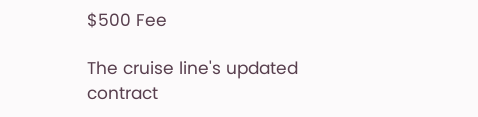$500 Fee

The cruise line's updated contract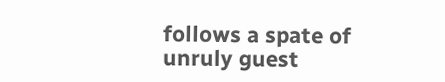follows a spate of unruly guest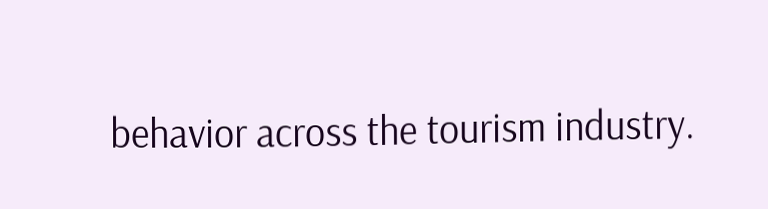behavior across the tourism industry.